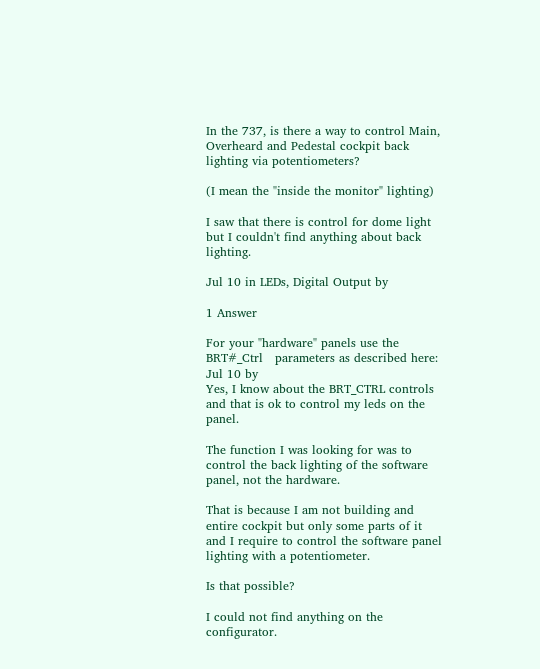In the 737, is there a way to control Main, Overheard and Pedestal cockpit back lighting via potentiometers?

(I mean the "inside the monitor" lighting)

I saw that there is control for dome light but I couldn't find anything about back lighting.

Jul 10 in LEDs, Digital Output by

1 Answer

For your "hardware" panels use the BRT#_Ctrl   parameters as described here:
Jul 10 by
Yes, I know about the BRT_CTRL controls and that is ok to control my leds on the panel.

The function I was looking for was to control the back lighting of the software panel, not the hardware.

That is because I am not building and entire cockpit but only some parts of it and I require to control the software panel lighting with a potentiometer.

Is that possible?

I could not find anything on the configurator.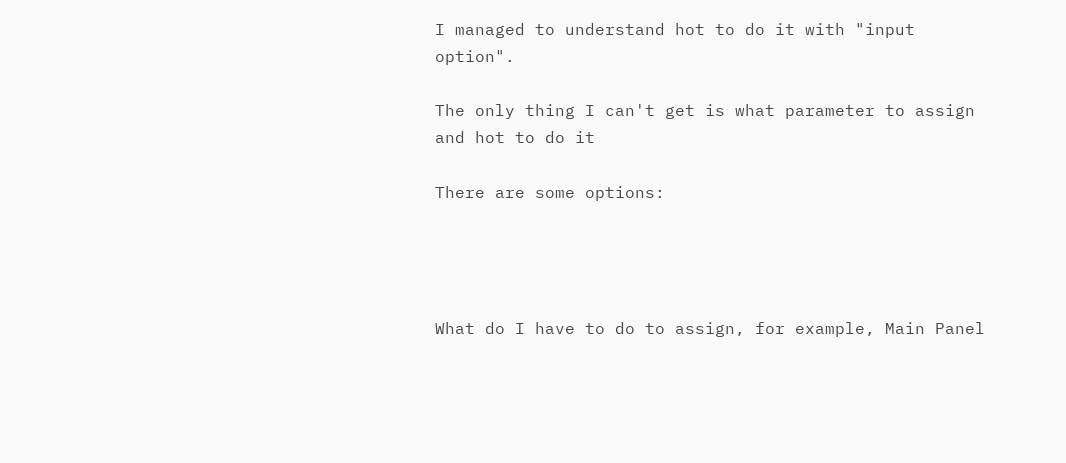I managed to understand hot to do it with "input option".

The only thing I can't get is what parameter to assign and hot to do it

There are some options:




What do I have to do to assign, for example, Main Panel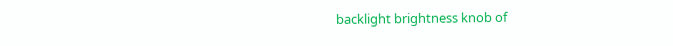backlight brightness knob of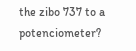the zibo 737 to a potenciometer?